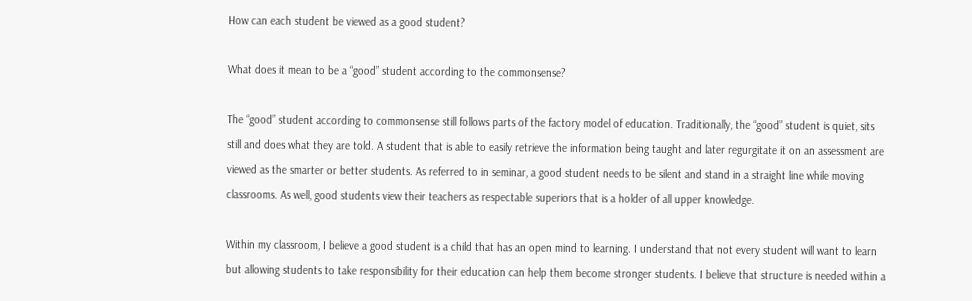How can each student be viewed as a good student?

What does it mean to be a “good” student according to the commonsense?

The “good” student according to commonsense still follows parts of the factory model of education. Traditionally, the “good” student is quiet, sits still and does what they are told. A student that is able to easily retrieve the information being taught and later regurgitate it on an assessment are viewed as the smarter or better students. As referred to in seminar, a good student needs to be silent and stand in a straight line while moving classrooms. As well, good students view their teachers as respectable superiors that is a holder of all upper knowledge.

Within my classroom, I believe a good student is a child that has an open mind to learning. I understand that not every student will want to learn but allowing students to take responsibility for their education can help them become stronger students. I believe that structure is needed within a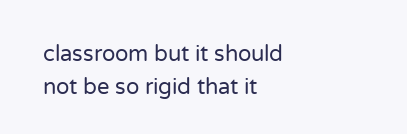classroom but it should not be so rigid that it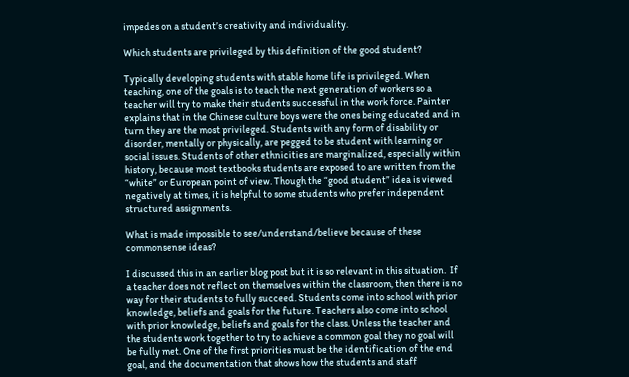impedes on a student’s creativity and individuality.

Which students are privileged by this definition of the good student?

Typically developing students with stable home life is privileged. When teaching, one of the goals is to teach the next generation of workers so a teacher will try to make their students successful in the work force. Painter explains that in the Chinese culture boys were the ones being educated and in turn they are the most privileged. Students with any form of disability or disorder, mentally or physically, are pegged to be student with learning or social issues. Students of other ethnicities are marginalized, especially within history, because most textbooks students are exposed to are written from the “white” or European point of view. Though the “good student” idea is viewed negatively at times, it is helpful to some students who prefer independent structured assignments.

What is made impossible to see/understand/believe because of these commonsense ideas?

I discussed this in an earlier blog post but it is so relevant in this situation.  If a teacher does not reflect on themselves within the classroom, then there is no way for their students to fully succeed. Students come into school with prior knowledge, beliefs and goals for the future. Teachers also come into school with prior knowledge, beliefs and goals for the class. Unless the teacher and the students work together to try to achieve a common goal they no goal will be fully met. One of the first priorities must be the identification of the end goal, and the documentation that shows how the students and staff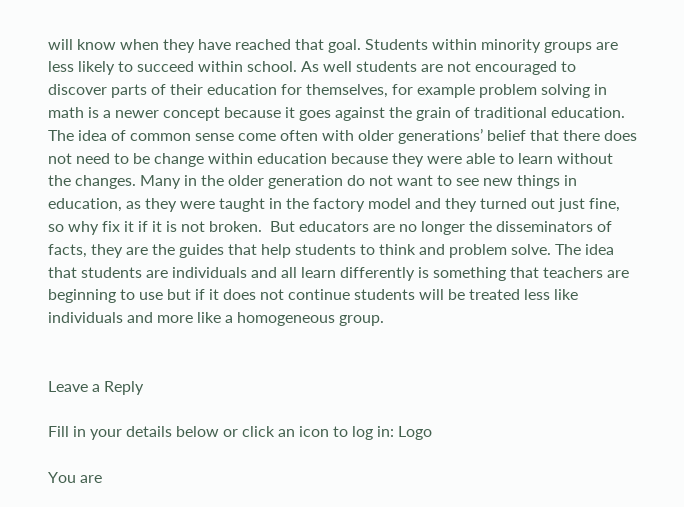will know when they have reached that goal. Students within minority groups are less likely to succeed within school. As well students are not encouraged to discover parts of their education for themselves, for example problem solving in math is a newer concept because it goes against the grain of traditional education. The idea of common sense come often with older generations’ belief that there does not need to be change within education because they were able to learn without the changes. Many in the older generation do not want to see new things in education, as they were taught in the factory model and they turned out just fine, so why fix it if it is not broken.  But educators are no longer the disseminators of facts, they are the guides that help students to think and problem solve. The idea that students are individuals and all learn differently is something that teachers are beginning to use but if it does not continue students will be treated less like individuals and more like a homogeneous group.


Leave a Reply

Fill in your details below or click an icon to log in: Logo

You are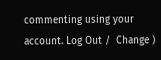commenting using your account. Log Out /  Change )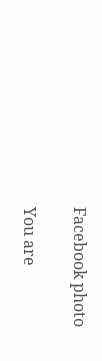Facebook photo

You are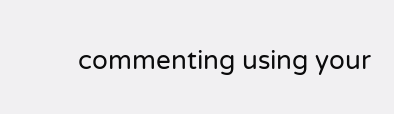commenting using your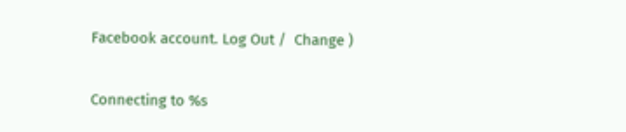Facebook account. Log Out /  Change )

Connecting to %s